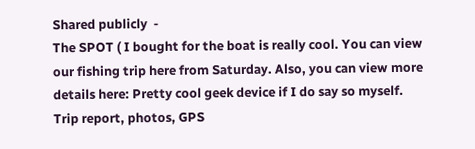Shared publicly  -
The SPOT ( I bought for the boat is really cool. You can view our fishing trip here from Saturday. Also, you can view more details here: Pretty cool geek device if I do say so myself.
Trip report, photos, GPS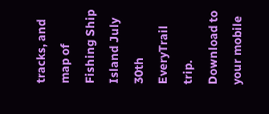tracks, and map of Fishing Ship Island July 30th EveryTrail trip. Download to your mobile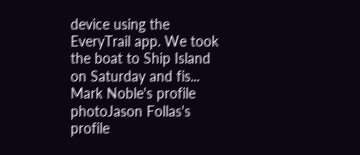device using the EveryTrail app. We took the boat to Ship Island on Saturday and fis...
Mark Noble's profile photoJason Follas's profile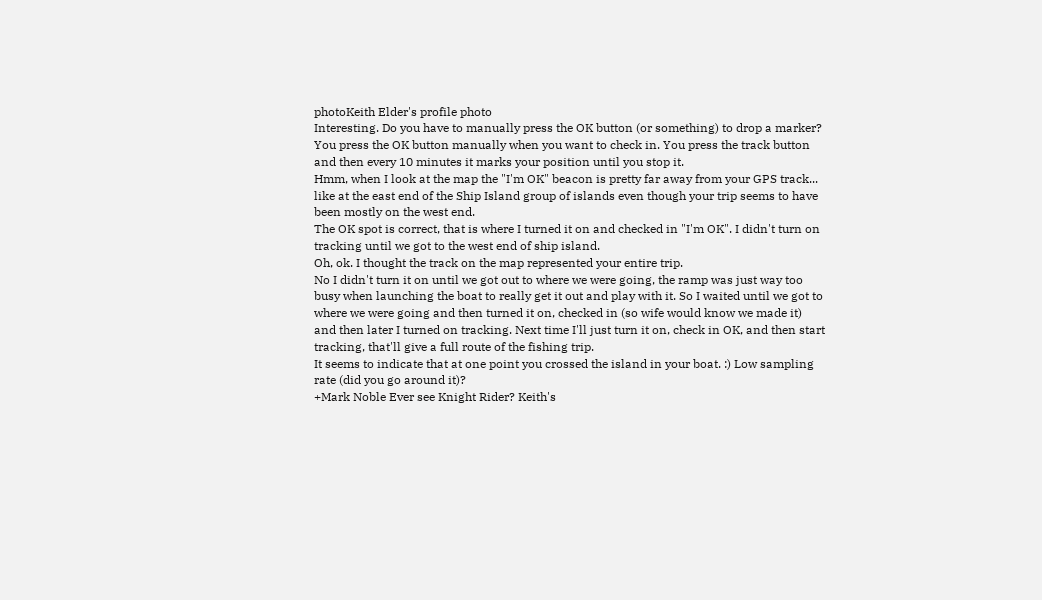photoKeith Elder's profile photo
Interesting. Do you have to manually press the OK button (or something) to drop a marker?
You press the OK button manually when you want to check in. You press the track button and then every 10 minutes it marks your position until you stop it.
Hmm, when I look at the map the "I'm OK" beacon is pretty far away from your GPS track... like at the east end of the Ship Island group of islands even though your trip seems to have been mostly on the west end.
The OK spot is correct, that is where I turned it on and checked in "I'm OK". I didn't turn on tracking until we got to the west end of ship island.
Oh, ok. I thought the track on the map represented your entire trip.
No I didn't turn it on until we got out to where we were going, the ramp was just way too busy when launching the boat to really get it out and play with it. So I waited until we got to where we were going and then turned it on, checked in (so wife would know we made it) and then later I turned on tracking. Next time I'll just turn it on, check in OK, and then start tracking, that'll give a full route of the fishing trip.
It seems to indicate that at one point you crossed the island in your boat. :) Low sampling rate (did you go around it)?
+Mark Noble Ever see Knight Rider? Keith's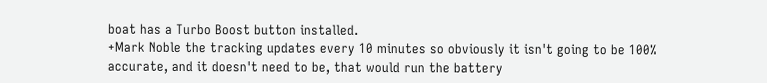boat has a Turbo Boost button installed.
+Mark Noble the tracking updates every 10 minutes so obviously it isn't going to be 100% accurate, and it doesn't need to be, that would run the battery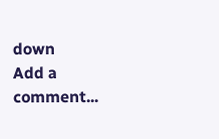down
Add a comment...